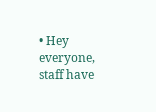• Hey everyone, staff have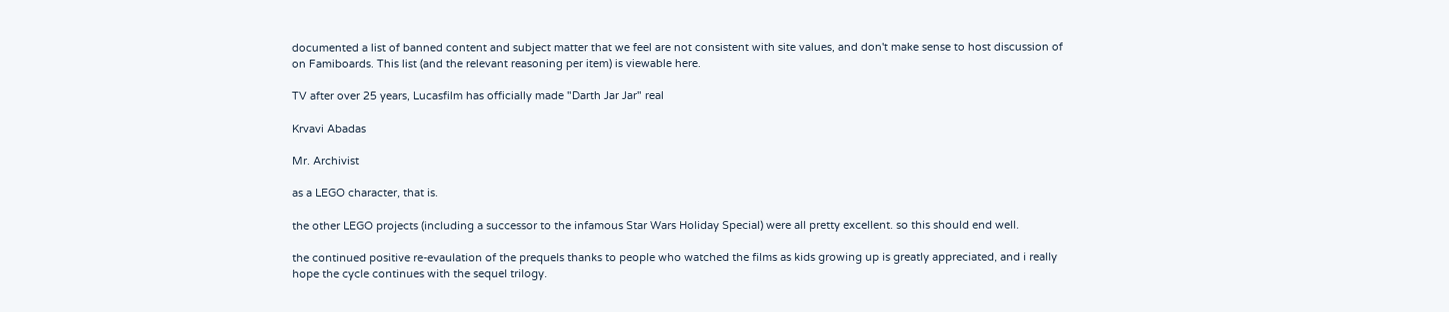documented a list of banned content and subject matter that we feel are not consistent with site values, and don't make sense to host discussion of on Famiboards. This list (and the relevant reasoning per item) is viewable here.

TV after over 25 years, Lucasfilm has officially made "Darth Jar Jar" real

Krvavi Abadas

Mr. Archivist

as a LEGO character, that is.

the other LEGO projects (including a successor to the infamous Star Wars Holiday Special) were all pretty excellent. so this should end well.

the continued positive re-evaulation of the prequels thanks to people who watched the films as kids growing up is greatly appreciated, and i really hope the cycle continues with the sequel trilogy.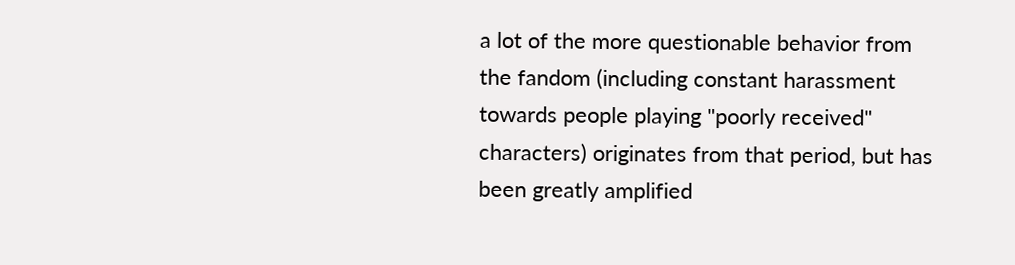a lot of the more questionable behavior from the fandom (including constant harassment towards people playing "poorly received" characters) originates from that period, but has been greatly amplified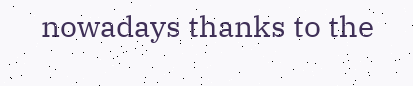nowadays thanks to the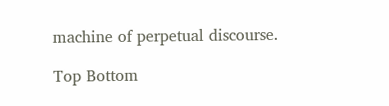machine of perpetual discourse.

Top Bottom